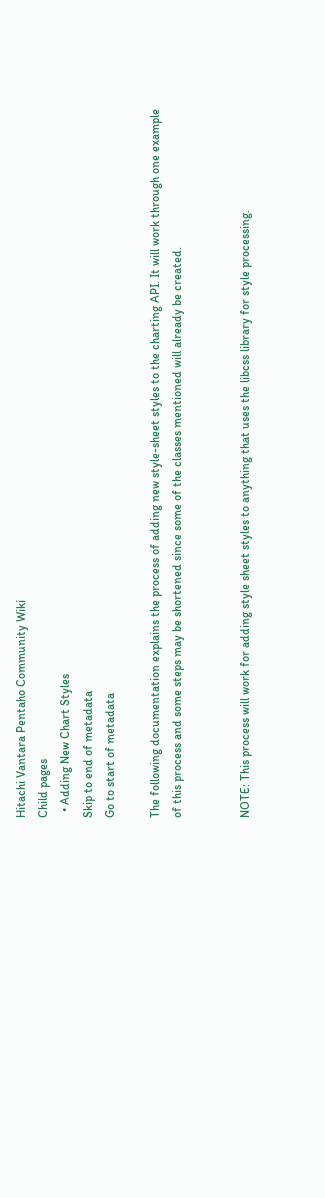Hitachi Vantara Pentaho Community Wiki
Child pages
  • Adding New Chart Styles
Skip to end of metadata
Go to start of metadata

The following documentation explains the process of adding new style-sheet styles to the charting API. It will work through one example of this process and some steps may be shortened since some of the classes mentioned will already be created.


NOTE: This process will work for adding style sheet styles to anything that uses the libcss library for style processing.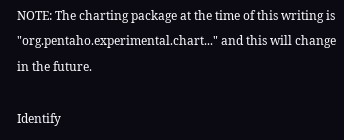NOTE: The charting package at the time of this writing is "org.pentaho.experimental.chart..." and this will change in the future.

Identify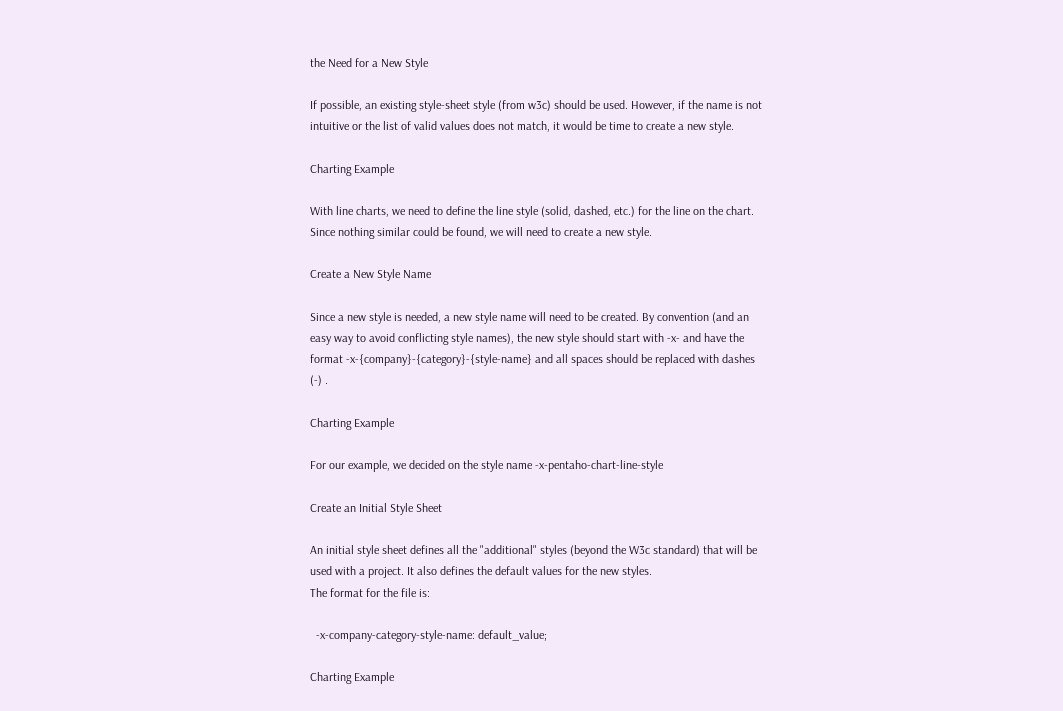the Need for a New Style

If possible, an existing style-sheet style (from w3c) should be used. However, if the name is not intuitive or the list of valid values does not match, it would be time to create a new style.

Charting Example

With line charts, we need to define the line style (solid, dashed, etc.) for the line on the chart. Since nothing similar could be found, we will need to create a new style.

Create a New Style Name

Since a new style is needed, a new style name will need to be created. By convention (and an easy way to avoid conflicting style names), the new style should start with -x- and have the format -x-{company}-{category}-{style-name} and all spaces should be replaced with dashes (-) .

Charting Example

For our example, we decided on the style name -x-pentaho-chart-line-style

Create an Initial Style Sheet

An initial style sheet defines all the "additional" styles (beyond the W3c standard) that will be used with a project. It also defines the default values for the new styles.
The format for the file is:

  -x-company-category-style-name: default_value;

Charting Example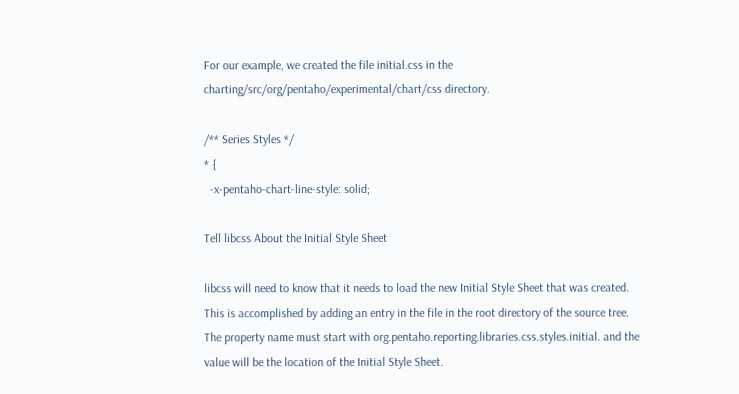For our example, we created the file initial.css in the charting/src/org/pentaho/experimental/chart/css directory.

/** Series Styles */
* {
  -x-pentaho-chart-line-style: solid;

Tell libcss About the Initial Style Sheet

libcss will need to know that it needs to load the new Initial Style Sheet that was created. This is accomplished by adding an entry in the file in the root directory of the source tree. The property name must start with org.pentaho.reporting.libraries.css.styles.initial. and the value will be the location of the Initial Style Sheet.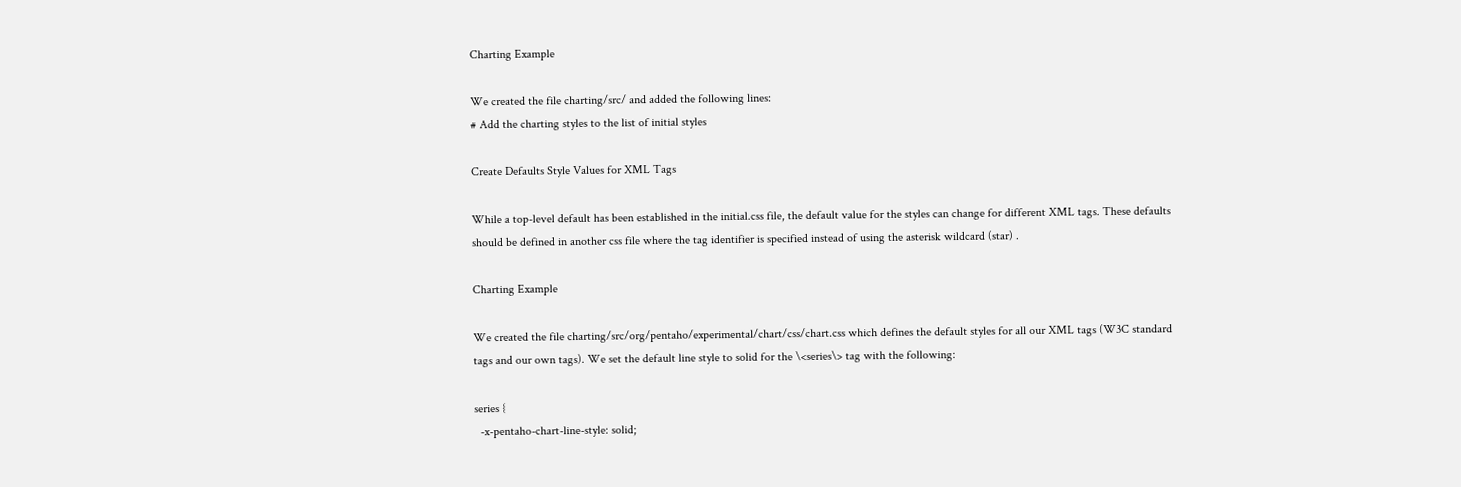Charting Example

We created the file charting/src/ and added the following lines:
# Add the charting styles to the list of initial styles

Create Defaults Style Values for XML Tags

While a top-level default has been established in the initial.css file, the default value for the styles can change for different XML tags. These defaults should be defined in another css file where the tag identifier is specified instead of using the asterisk wildcard (star) .

Charting Example

We created the file charting/src/org/pentaho/experimental/chart/css/chart.css which defines the default styles for all our XML tags (W3C standard tags and our own tags). We set the default line style to solid for the \<series\> tag with the following:

series {
  -x-pentaho-chart-line-style: solid;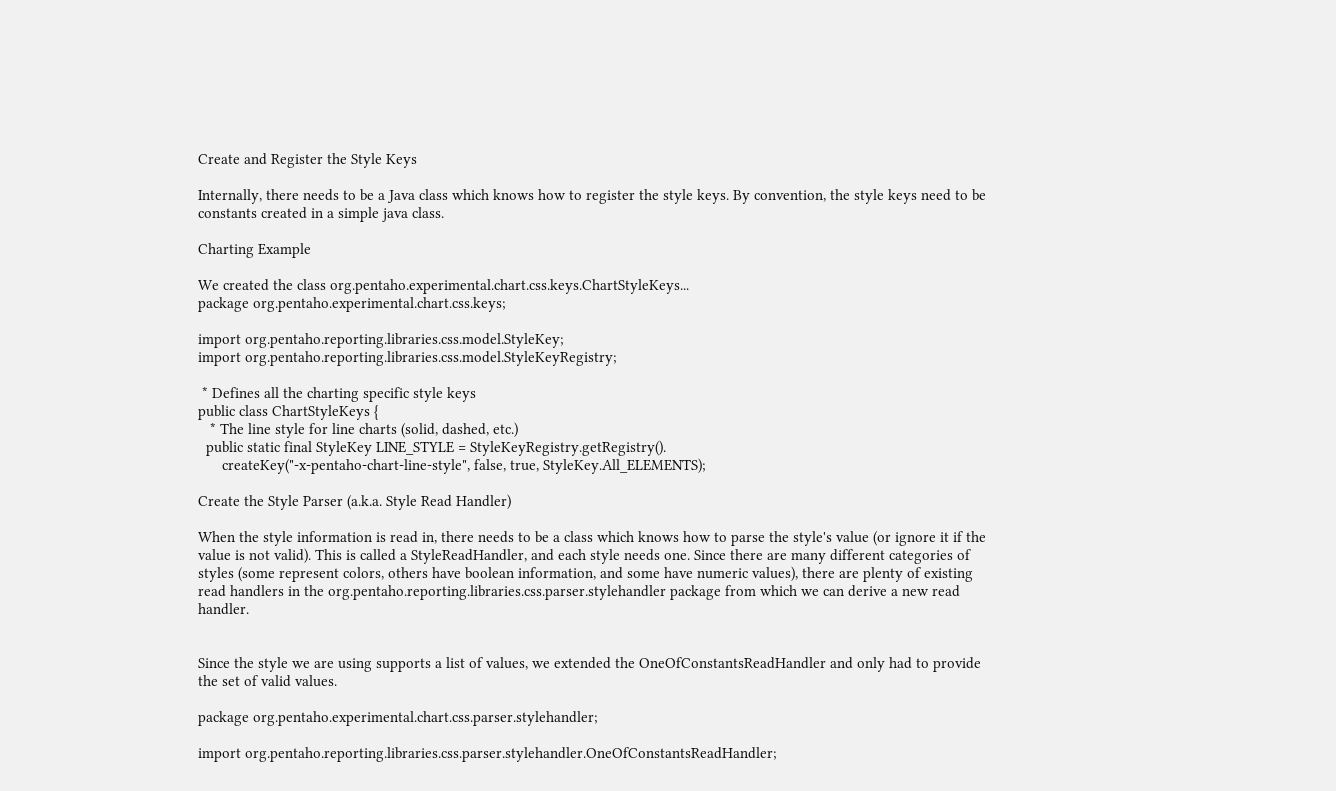Create and Register the Style Keys

Internally, there needs to be a Java class which knows how to register the style keys. By convention, the style keys need to be constants created in a simple java class.

Charting Example

We created the class org.pentaho.experimental.chart.css.keys.ChartStyleKeys...
package org.pentaho.experimental.chart.css.keys;

import org.pentaho.reporting.libraries.css.model.StyleKey;
import org.pentaho.reporting.libraries.css.model.StyleKeyRegistry;

 * Defines all the charting specific style keys
public class ChartStyleKeys {
   * The line style for line charts (solid, dashed, etc.)
  public static final StyleKey LINE_STYLE = StyleKeyRegistry.getRegistry().
      createKey("-x-pentaho-chart-line-style", false, true, StyleKey.All_ELEMENTS);

Create the Style Parser (a.k.a. Style Read Handler)

When the style information is read in, there needs to be a class which knows how to parse the style's value (or ignore it if the value is not valid). This is called a StyleReadHandler, and each style needs one. Since there are many different categories of styles (some represent colors, others have boolean information, and some have numeric values), there are plenty of existing read handlers in the org.pentaho.reporting.libraries.css.parser.stylehandler package from which we can derive a new read handler.


Since the style we are using supports a list of values, we extended the OneOfConstantsReadHandler and only had to provide the set of valid values.

package org.pentaho.experimental.chart.css.parser.stylehandler;

import org.pentaho.reporting.libraries.css.parser.stylehandler.OneOfConstantsReadHandler;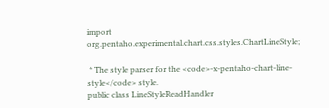import org.pentaho.experimental.chart.css.styles.ChartLineStyle;

 * The style parser for the <code>-x-pentaho-chart-line-style</code> style.
public class LineStyleReadHandler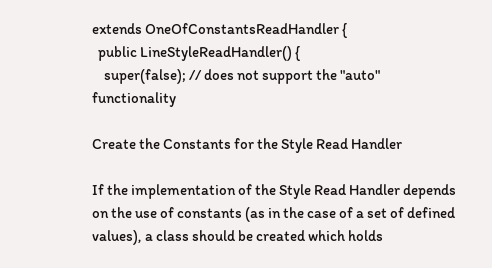extends OneOfConstantsReadHandler {
  public LineStyleReadHandler() {
    super(false); // does not support the "auto" functionality

Create the Constants for the Style Read Handler

If the implementation of the Style Read Handler depends on the use of constants (as in the case of a set of defined values), a class should be created which holds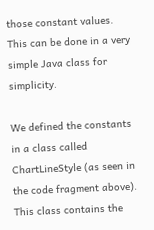those constant values. This can be done in a very simple Java class for simplicity.

We defined the constants in a class called ChartLineStyle (as seen in the code fragment above). This class contains the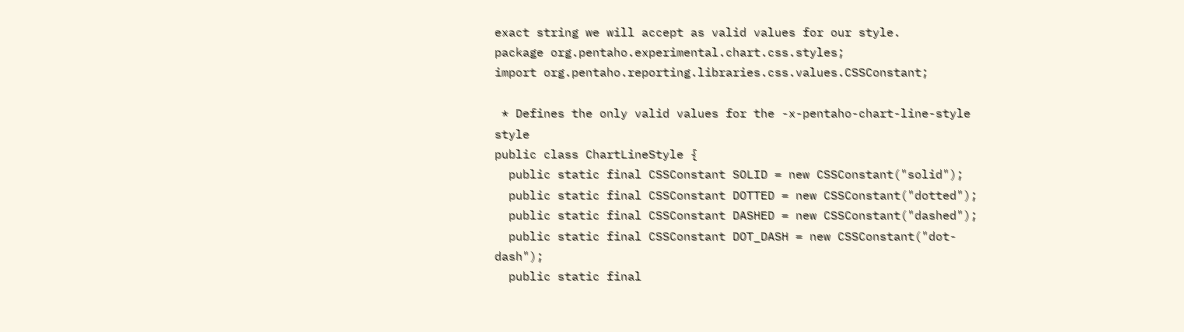exact string we will accept as valid values for our style.
package org.pentaho.experimental.chart.css.styles;
import org.pentaho.reporting.libraries.css.values.CSSConstant;

 * Defines the only valid values for the -x-pentaho-chart-line-style style
public class ChartLineStyle {
  public static final CSSConstant SOLID = new CSSConstant("solid");
  public static final CSSConstant DOTTED = new CSSConstant("dotted");
  public static final CSSConstant DASHED = new CSSConstant("dashed");
  public static final CSSConstant DOT_DASH = new CSSConstant("dot-dash");
  public static final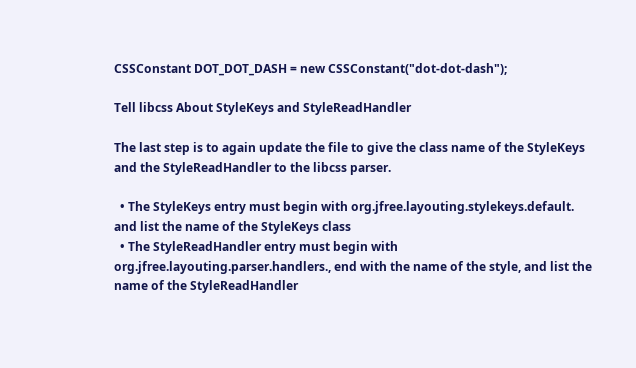CSSConstant DOT_DOT_DASH = new CSSConstant("dot-dot-dash");

Tell libcss About StyleKeys and StyleReadHandler

The last step is to again update the file to give the class name of the StyleKeys and the StyleReadHandler to the libcss parser.

  • The StyleKeys entry must begin with org.jfree.layouting.stylekeys.default. and list the name of the StyleKeys class
  • The StyleReadHandler entry must begin with org.jfree.layouting.parser.handlers., end with the name of the style, and list the name of the StyleReadHandler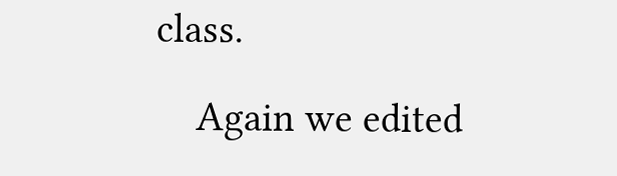class.

    Again we edited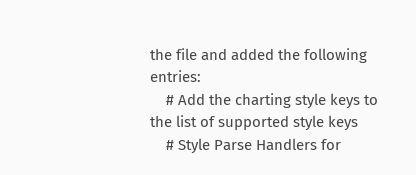the file and added the following entries:
    # Add the charting style keys to the list of supported style keys
    # Style Parse Handlers for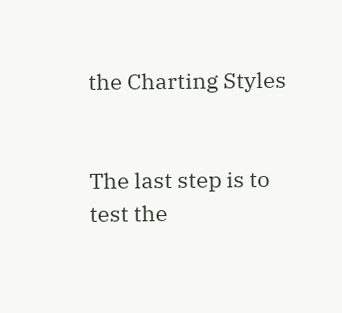the Charting Styles


The last step is to test the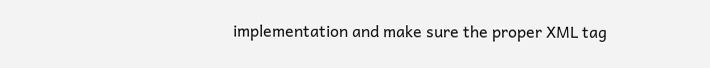implementation and make sure the proper XML tag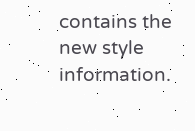contains the new style information.